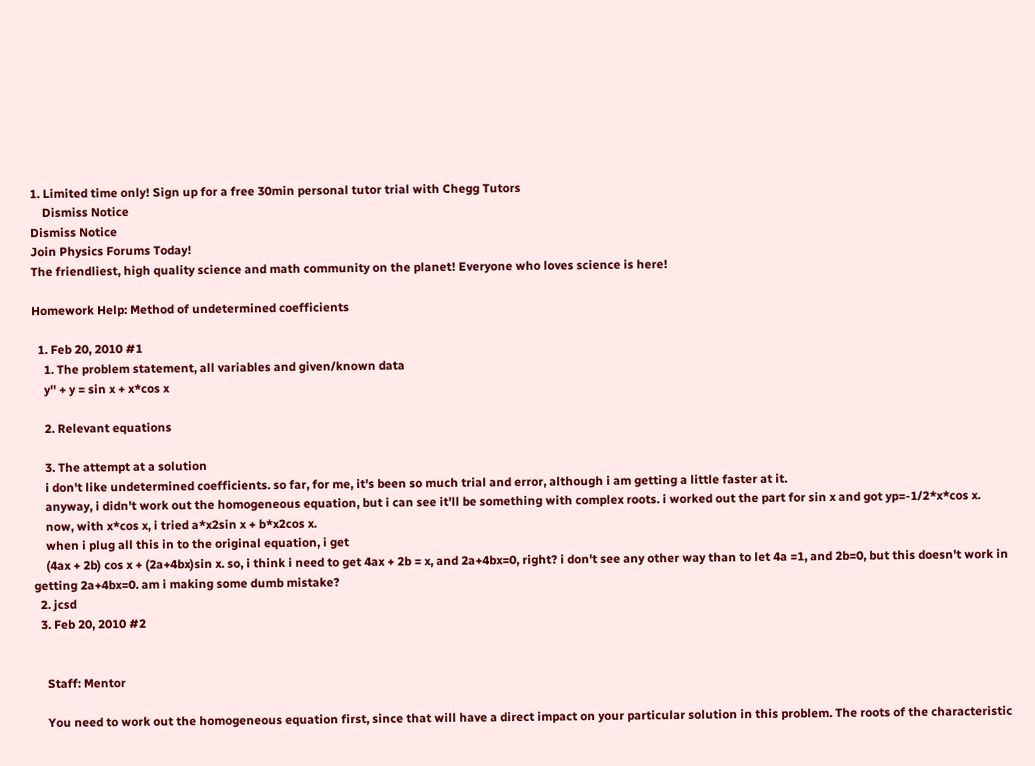1. Limited time only! Sign up for a free 30min personal tutor trial with Chegg Tutors
    Dismiss Notice
Dismiss Notice
Join Physics Forums Today!
The friendliest, high quality science and math community on the planet! Everyone who loves science is here!

Homework Help: Method of undetermined coefficients

  1. Feb 20, 2010 #1
    1. The problem statement, all variables and given/known data
    y'' + y = sin x + x*cos x

    2. Relevant equations

    3. The attempt at a solution
    i don't like undetermined coefficients. so far, for me, it's been so much trial and error, although i am getting a little faster at it.
    anyway, i didn't work out the homogeneous equation, but i can see it'll be something with complex roots. i worked out the part for sin x and got yp=-1/2*x*cos x.
    now, with x*cos x, i tried a*x2sin x + b*x2cos x.
    when i plug all this in to the original equation, i get
    (4ax + 2b) cos x + (2a+4bx)sin x. so, i think i need to get 4ax + 2b = x, and 2a+4bx=0, right? i don't see any other way than to let 4a =1, and 2b=0, but this doesn't work in getting 2a+4bx=0. am i making some dumb mistake?
  2. jcsd
  3. Feb 20, 2010 #2


    Staff: Mentor

    You need to work out the homogeneous equation first, since that will have a direct impact on your particular solution in this problem. The roots of the characteristic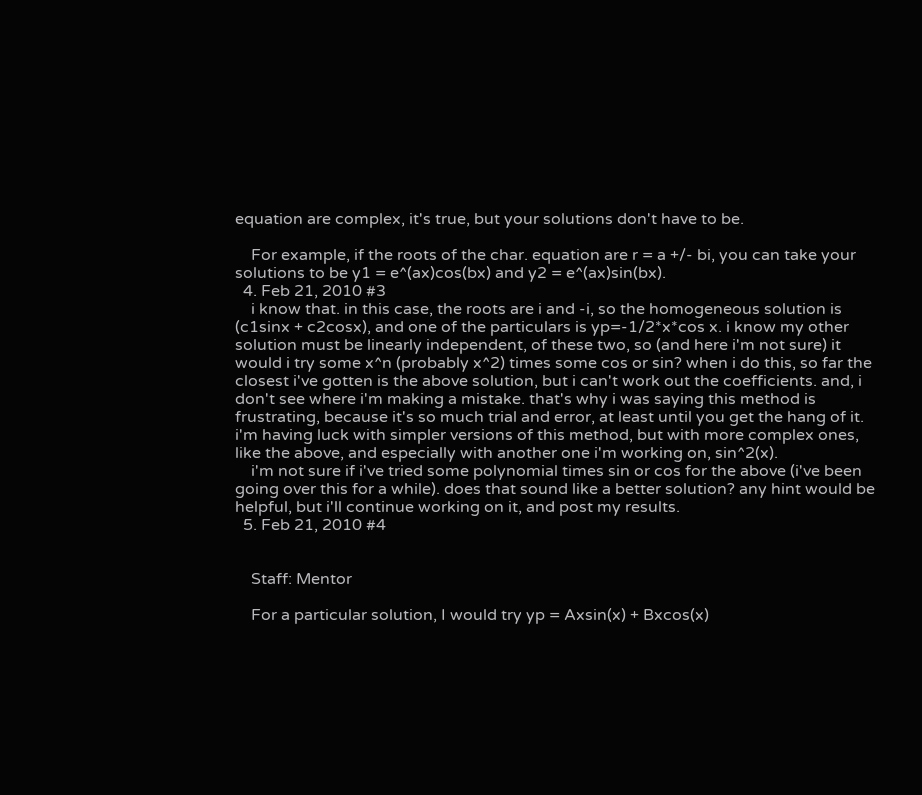equation are complex, it's true, but your solutions don't have to be.

    For example, if the roots of the char. equation are r = a +/- bi, you can take your solutions to be y1 = e^(ax)cos(bx) and y2 = e^(ax)sin(bx).
  4. Feb 21, 2010 #3
    i know that. in this case, the roots are i and -i, so the homogeneous solution is (c1sinx + c2cosx), and one of the particulars is yp=-1/2*x*cos x. i know my other solution must be linearly independent, of these two, so (and here i'm not sure) it would i try some x^n (probably x^2) times some cos or sin? when i do this, so far the closest i've gotten is the above solution, but i can't work out the coefficients. and, i don't see where i'm making a mistake. that's why i was saying this method is frustrating, because it's so much trial and error, at least until you get the hang of it. i'm having luck with simpler versions of this method, but with more complex ones, like the above, and especially with another one i'm working on, sin^2(x).
    i'm not sure if i've tried some polynomial times sin or cos for the above (i've been going over this for a while). does that sound like a better solution? any hint would be helpful, but i'll continue working on it, and post my results.
  5. Feb 21, 2010 #4


    Staff: Mentor

    For a particular solution, I would try yp = Axsin(x) + Bxcos(x)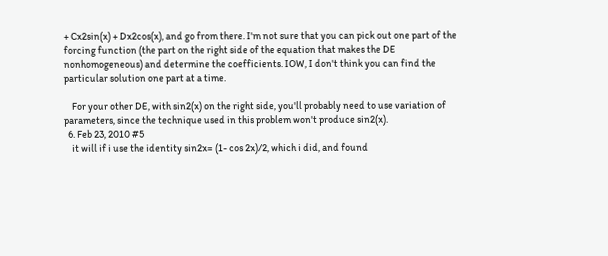+ Cx2sin(x) + Dx2cos(x), and go from there. I'm not sure that you can pick out one part of the forcing function (the part on the right side of the equation that makes the DE nonhomogeneous) and determine the coefficients. IOW, I don't think you can find the particular solution one part at a time.

    For your other DE, with sin2(x) on the right side, you'll probably need to use variation of parameters, since the technique used in this problem won't produce sin2(x).
  6. Feb 23, 2010 #5
    it will if i use the identity sin2x= (1- cos 2x)/2, which i did, and found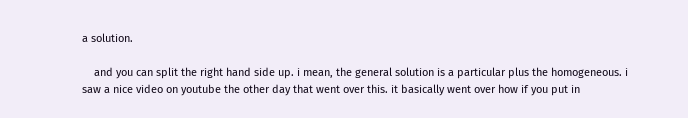a solution.

    and you can split the right hand side up. i mean, the general solution is a particular plus the homogeneous. i saw a nice video on youtube the other day that went over this. it basically went over how if you put in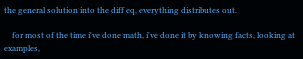the general solution into the diff eq, everything distributes out.

    for most of the time i've done math, i've done it by knowing facts, looking at examples,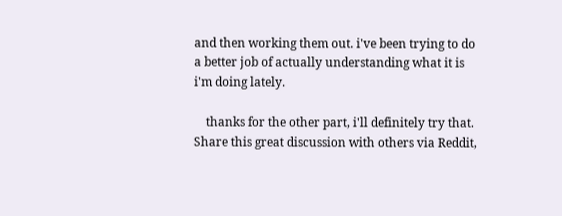and then working them out. i've been trying to do a better job of actually understanding what it is i'm doing lately.

    thanks for the other part, i'll definitely try that.
Share this great discussion with others via Reddit,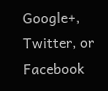Google+, Twitter, or Facebook